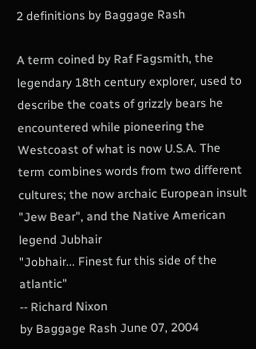2 definitions by Baggage Rash

A term coined by Raf Fagsmith, the legendary 18th century explorer, used to describe the coats of grizzly bears he encountered while pioneering the Westcoast of what is now U.S.A. The term combines words from two different cultures; the now archaic European insult "Jew Bear", and the Native American legend Jubhair
"Jobhair... Finest fur this side of the atlantic"
-- Richard Nixon
by Baggage Rash June 07, 2004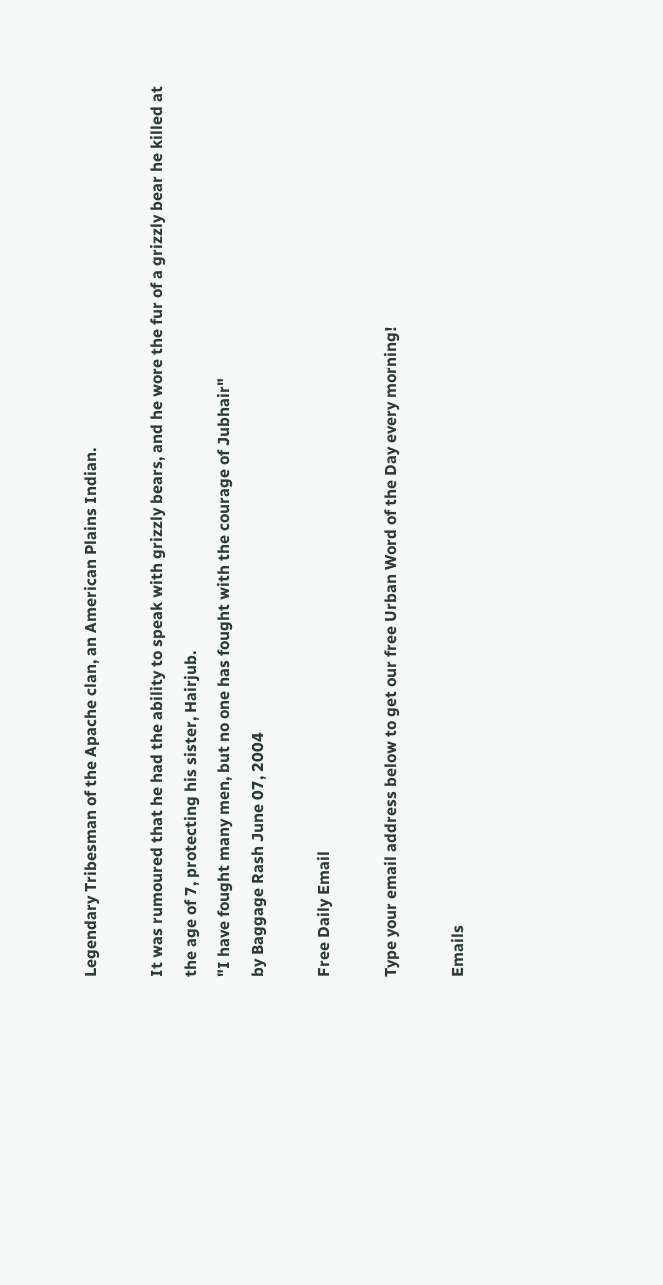Legendary Tribesman of the Apache clan, an American Plains Indian.

It was rumoured that he had the ability to speak with grizzly bears, and he wore the fur of a grizzly bear he killed at the age of 7, protecting his sister, Hairjub.
"I have fought many men, but no one has fought with the courage of Jubhair"
by Baggage Rash June 07, 2004

Free Daily Email

Type your email address below to get our free Urban Word of the Day every morning!

Emails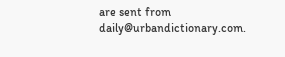are sent from daily@urbandictionary.com.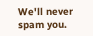We'll never spam you.